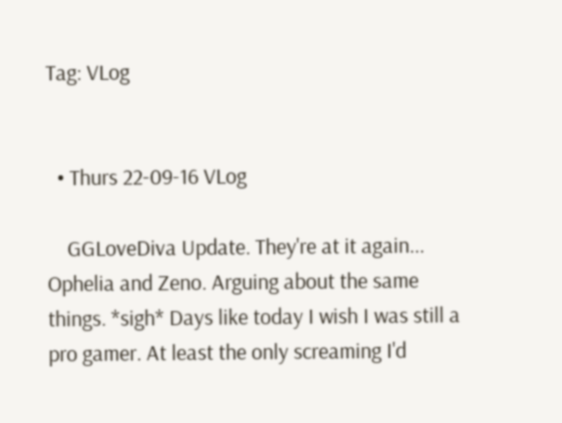Tag: VLog


  • Thurs 22-09-16 VLog

    GGLoveDiva Update. They're at it again... Ophelia and Zeno. Arguing about the same things. *sigh* Days like today I wish I was still a pro gamer. At least the only screaming I'd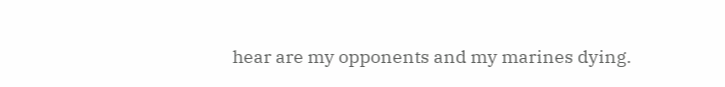hear are my opponents and my marines dying.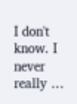I don't know. I never really …